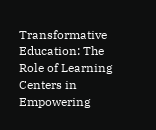Transformative Education: The Role of Learning Centers in Empowering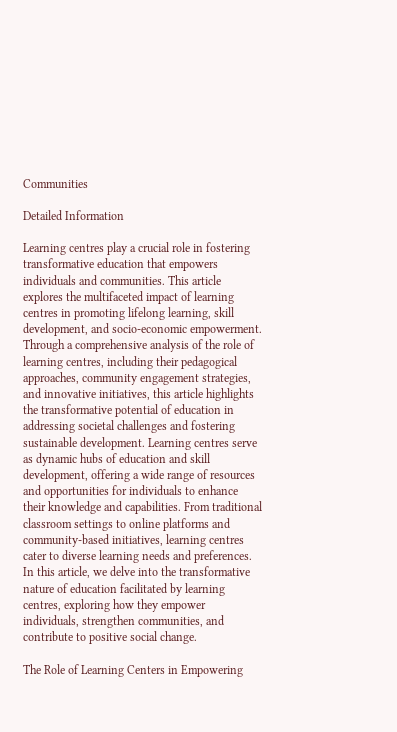Communities

Detailed Information

Learning centres play a crucial role in fostering transformative education that empowers individuals and communities. This article explores the multifaceted impact of learning centres in promoting lifelong learning, skill development, and socio-economic empowerment. Through a comprehensive analysis of the role of learning centres, including their pedagogical approaches, community engagement strategies, and innovative initiatives, this article highlights the transformative potential of education in addressing societal challenges and fostering sustainable development. Learning centres serve as dynamic hubs of education and skill development, offering a wide range of resources and opportunities for individuals to enhance their knowledge and capabilities. From traditional classroom settings to online platforms and community-based initiatives, learning centres cater to diverse learning needs and preferences. In this article, we delve into the transformative nature of education facilitated by learning centres, exploring how they empower individuals, strengthen communities, and contribute to positive social change.

The Role of Learning Centers in Empowering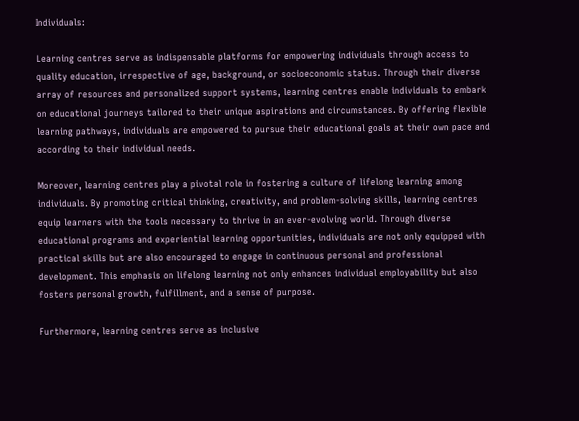Individuals:

Learning centres serve as indispensable platforms for empowering individuals through access to quality education, irrespective of age, background, or socioeconomic status. Through their diverse array of resources and personalized support systems, learning centres enable individuals to embark on educational journeys tailored to their unique aspirations and circumstances. By offering flexible learning pathways, individuals are empowered to pursue their educational goals at their own pace and according to their individual needs.

Moreover, learning centres play a pivotal role in fostering a culture of lifelong learning among individuals. By promoting critical thinking, creativity, and problem-solving skills, learning centres equip learners with the tools necessary to thrive in an ever-evolving world. Through diverse educational programs and experiential learning opportunities, individuals are not only equipped with practical skills but are also encouraged to engage in continuous personal and professional development. This emphasis on lifelong learning not only enhances individual employability but also fosters personal growth, fulfillment, and a sense of purpose.

Furthermore, learning centres serve as inclusive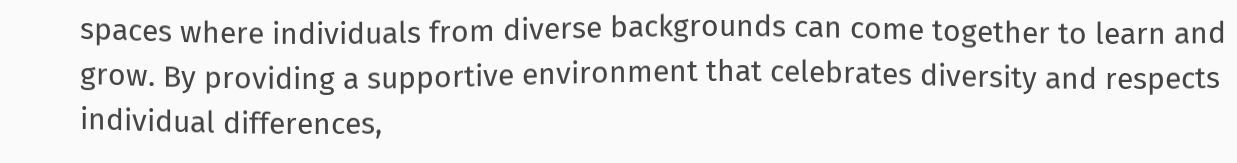spaces where individuals from diverse backgrounds can come together to learn and grow. By providing a supportive environment that celebrates diversity and respects individual differences,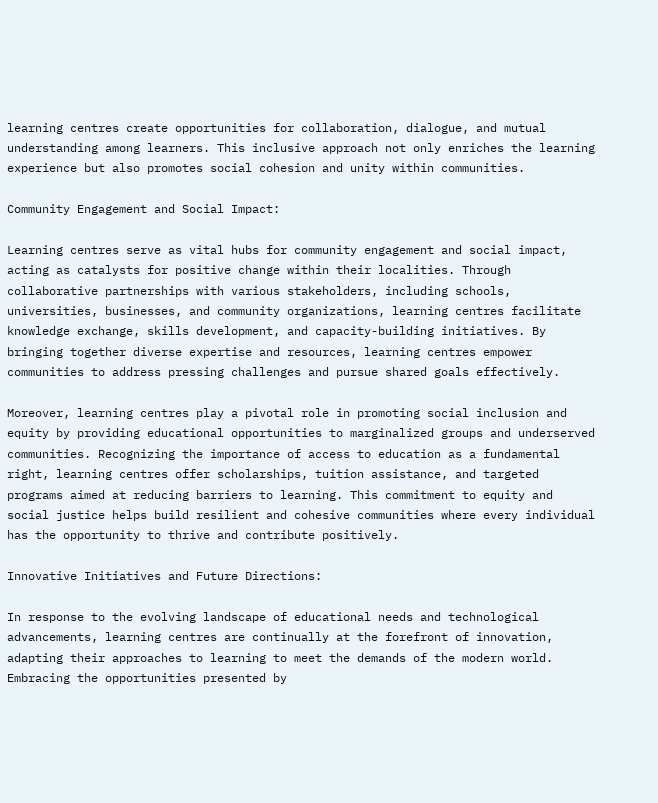learning centres create opportunities for collaboration, dialogue, and mutual understanding among learners. This inclusive approach not only enriches the learning experience but also promotes social cohesion and unity within communities.

Community Engagement and Social Impact:

Learning centres serve as vital hubs for community engagement and social impact, acting as catalysts for positive change within their localities. Through collaborative partnerships with various stakeholders, including schools, universities, businesses, and community organizations, learning centres facilitate knowledge exchange, skills development, and capacity-building initiatives. By bringing together diverse expertise and resources, learning centres empower communities to address pressing challenges and pursue shared goals effectively.

Moreover, learning centres play a pivotal role in promoting social inclusion and equity by providing educational opportunities to marginalized groups and underserved communities. Recognizing the importance of access to education as a fundamental right, learning centres offer scholarships, tuition assistance, and targeted programs aimed at reducing barriers to learning. This commitment to equity and social justice helps build resilient and cohesive communities where every individual has the opportunity to thrive and contribute positively.

Innovative Initiatives and Future Directions:

In response to the evolving landscape of educational needs and technological advancements, learning centres are continually at the forefront of innovation, adapting their approaches to learning to meet the demands of the modern world. Embracing the opportunities presented by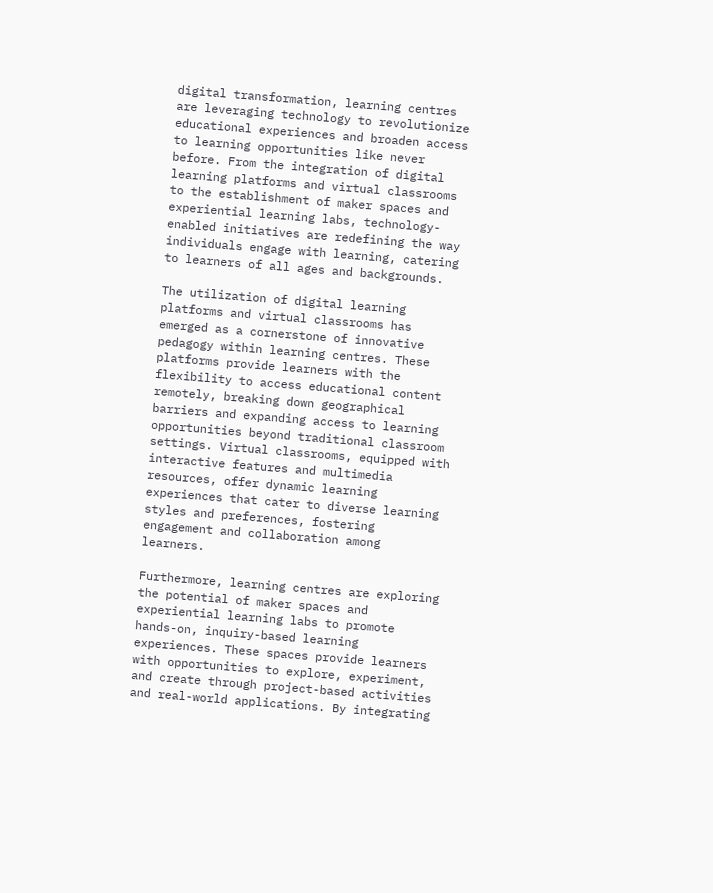digital transformation, learning centres are leveraging technology to revolutionize educational experiences and broaden access to learning opportunities like never before. From the integration of digital learning platforms and virtual classrooms to the establishment of maker spaces and experiential learning labs, technology-enabled initiatives are redefining the way individuals engage with learning, catering to learners of all ages and backgrounds.

The utilization of digital learning platforms and virtual classrooms has emerged as a cornerstone of innovative pedagogy within learning centres. These platforms provide learners with the flexibility to access educational content remotely, breaking down geographical barriers and expanding access to learning opportunities beyond traditional classroom settings. Virtual classrooms, equipped with interactive features and multimedia resources, offer dynamic learning experiences that cater to diverse learning styles and preferences, fostering engagement and collaboration among learners.

Furthermore, learning centres are exploring the potential of maker spaces and experiential learning labs to promote hands-on, inquiry-based learning experiences. These spaces provide learners with opportunities to explore, experiment, and create through project-based activities and real-world applications. By integrating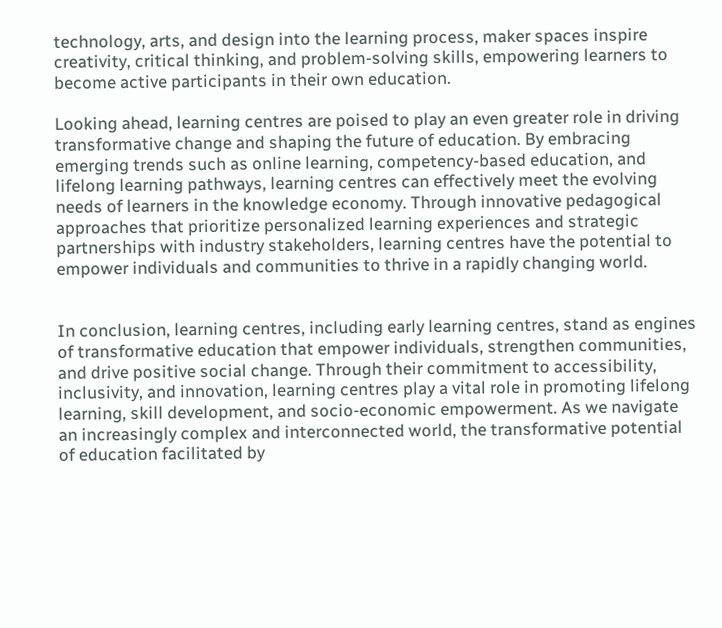technology, arts, and design into the learning process, maker spaces inspire creativity, critical thinking, and problem-solving skills, empowering learners to become active participants in their own education.

Looking ahead, learning centres are poised to play an even greater role in driving transformative change and shaping the future of education. By embracing emerging trends such as online learning, competency-based education, and lifelong learning pathways, learning centres can effectively meet the evolving needs of learners in the knowledge economy. Through innovative pedagogical approaches that prioritize personalized learning experiences and strategic partnerships with industry stakeholders, learning centres have the potential to empower individuals and communities to thrive in a rapidly changing world.


In conclusion, learning centres, including early learning centres, stand as engines of transformative education that empower individuals, strengthen communities, and drive positive social change. Through their commitment to accessibility, inclusivity, and innovation, learning centres play a vital role in promoting lifelong learning, skill development, and socio-economic empowerment. As we navigate an increasingly complex and interconnected world, the transformative potential of education facilitated by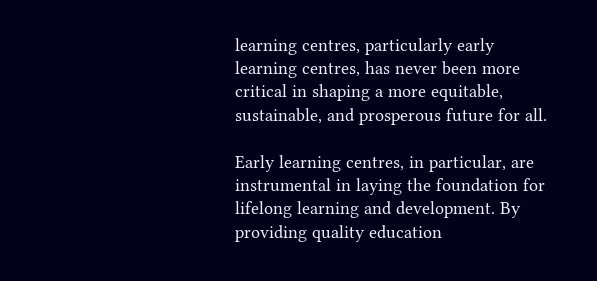learning centres, particularly early learning centres, has never been more critical in shaping a more equitable, sustainable, and prosperous future for all.

Early learning centres, in particular, are instrumental in laying the foundation for lifelong learning and development. By providing quality education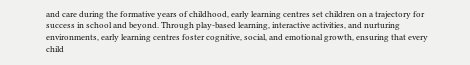and care during the formative years of childhood, early learning centres set children on a trajectory for success in school and beyond. Through play-based learning, interactive activities, and nurturing environments, early learning centres foster cognitive, social, and emotional growth, ensuring that every child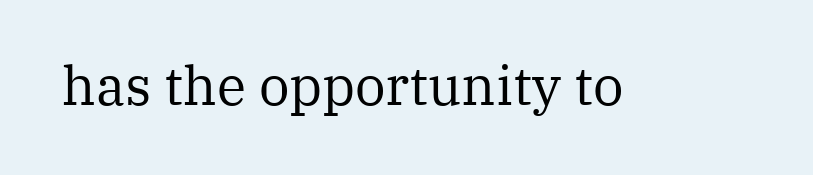has the opportunity to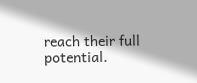reach their full potential.